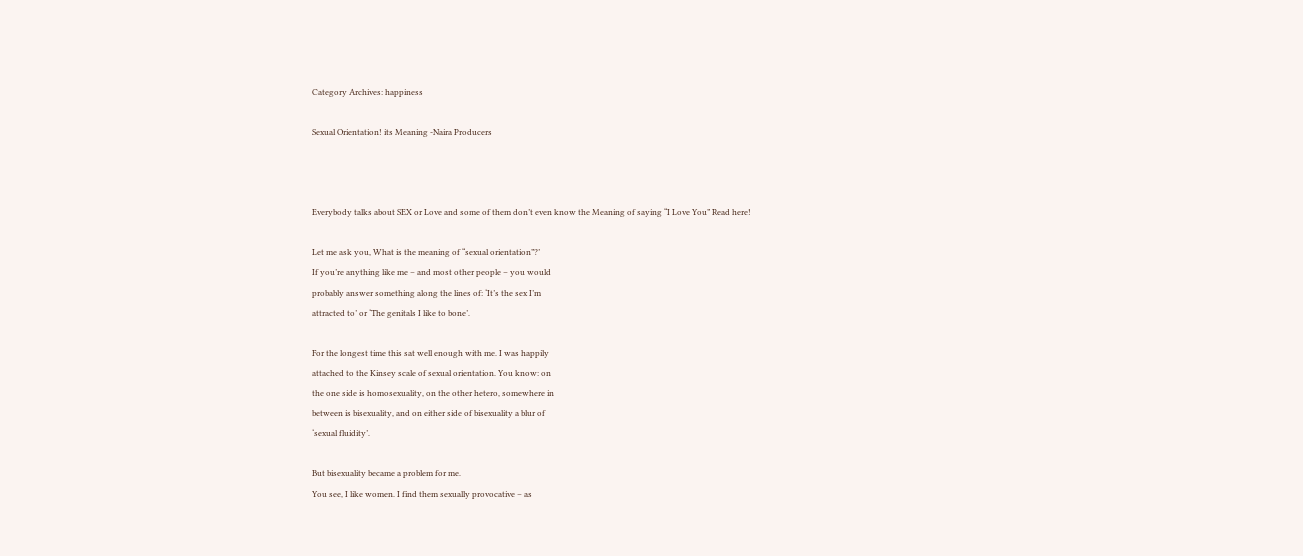Category Archives: happiness

Sexual Orientation! its Meaning -Naira Producers



Everybody talks about SEX or Love and some of them don’t even know the Meaning of saying “I Love You” Read here!

Let me ask you, What is the meaning of “sexual orientation”?’
If you’re anything like me – and most other people – you would
probably answer something along the lines of: ‘It’s the sex I’m
attracted to’ or ‘The genitals I like to bone’.

For the longest time this sat well enough with me. I was happily
attached to the Kinsey scale of sexual orientation. You know: on
the one side is homosexuality, on the other hetero, somewhere in
between is bisexuality, and on either side of bisexuality a blur of
‘sexual fluidity’.

But bisexuality became a problem for me.
You see, I like women. I find them sexually provocative – as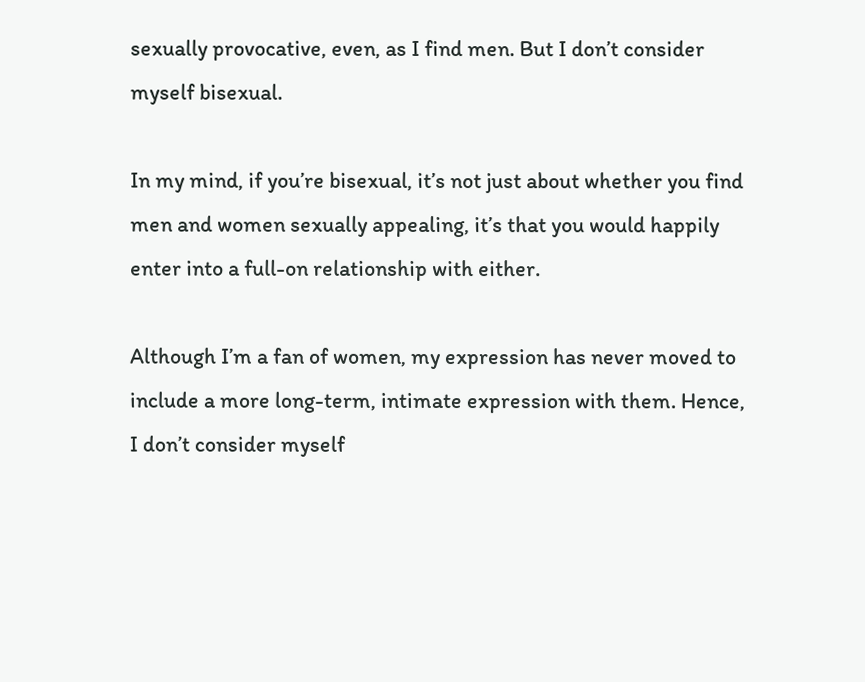sexually provocative, even, as I find men. But I don’t consider
myself bisexual.

In my mind, if you’re bisexual, it’s not just about whether you find
men and women sexually appealing, it’s that you would happily
enter into a full-on relationship with either.

Although I’m a fan of women, my expression has never moved to
include a more long-term, intimate expression with them. Hence,
I don’t consider myself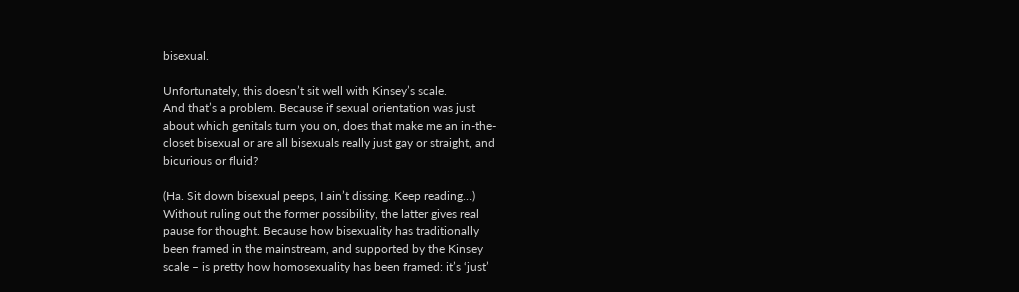bisexual.

Unfortunately, this doesn’t sit well with Kinsey’s scale.
And that’s a problem. Because if sexual orientation was just
about which genitals turn you on, does that make me an in-the-
closet bisexual or are all bisexuals really just gay or straight, and
bicurious or fluid?

(Ha. Sit down bisexual peeps, I ain’t dissing. Keep reading…)
Without ruling out the former possibility, the latter gives real
pause for thought. Because how bisexuality has traditionally
been framed in the mainstream, and supported by the Kinsey
scale – is pretty how homosexuality has been framed: it’s ‘just’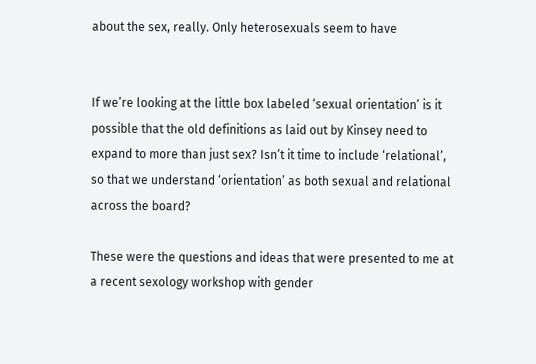about the sex, really. Only heterosexuals seem to have


If we’re looking at the little box labeled ‘sexual orientation’ is it
possible that the old definitions as laid out by Kinsey need to
expand to more than just sex? Isn’t it time to include ‘relational’,
so that we understand ‘orientation’ as both sexual and relational
across the board?

These were the questions and ideas that were presented to me at
a recent sexology workshop with gender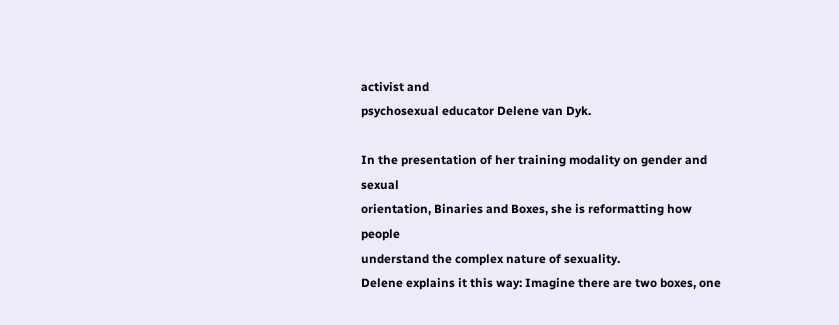activist and
psychosexual educator Delene van Dyk.

In the presentation of her training modality on gender and sexual
orientation, Binaries and Boxes, she is reformatting how people
understand the complex nature of sexuality.
Delene explains it this way: Imagine there are two boxes, one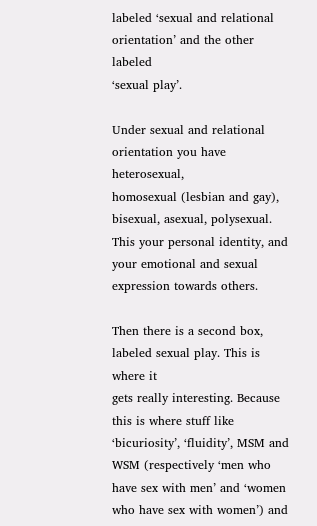labeled ‘sexual and relational orientation’ and the other labeled
‘sexual play’.

Under sexual and relational orientation you have heterosexual,
homosexual (lesbian and gay), bisexual, asexual, polysexual.
This your personal identity, and your emotional and sexual
expression towards others.

Then there is a second box, labeled sexual play. This is where it
gets really interesting. Because this is where stuff like
‘bicuriosity’, ‘fluidity’, MSM and WSM (respectively ‘men who
have sex with men’ and ‘women who have sex with women’) and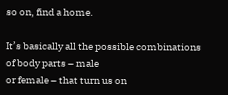so on, find a home.

It’s basically all the possible combinations of body parts – male
or female – that turn us on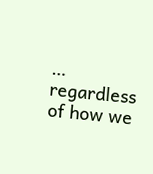… regardless of how we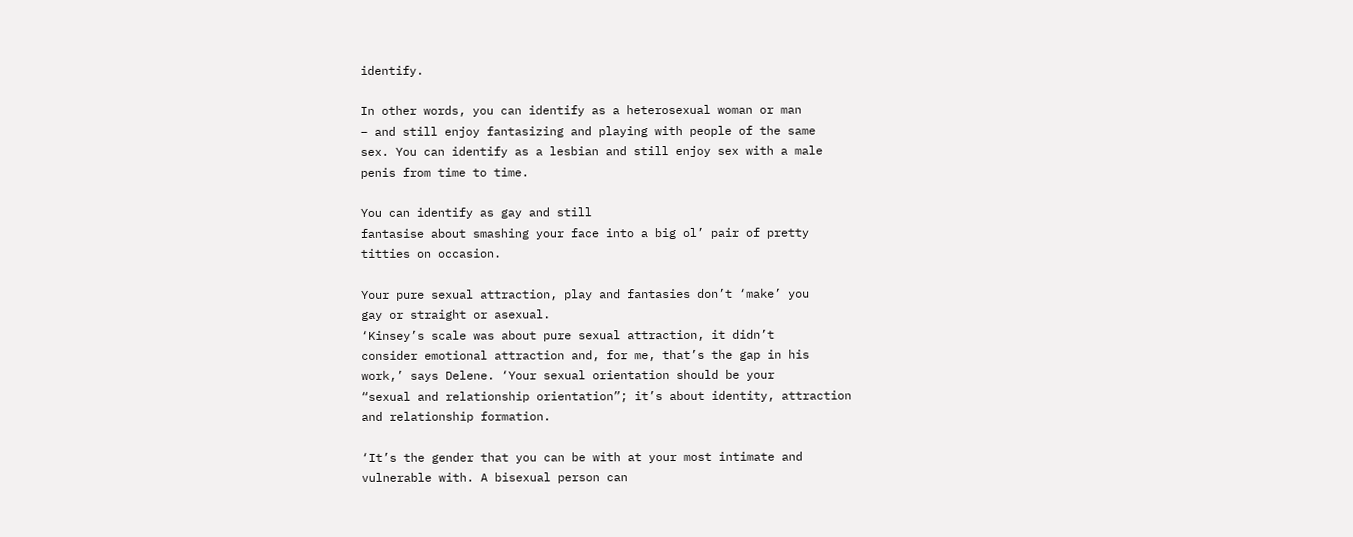identify.

In other words, you can identify as a heterosexual woman or man
– and still enjoy fantasizing and playing with people of the same
sex. You can identify as a lesbian and still enjoy sex with a male
penis from time to time.

You can identify as gay and still
fantasise about smashing your face into a big ol’ pair of pretty
titties on occasion.

Your pure sexual attraction, play and fantasies don’t ‘make’ you
gay or straight or asexual.
‘Kinsey’s scale was about pure sexual attraction, it didn’t
consider emotional attraction and, for me, that’s the gap in his
work,’ says Delene. ‘Your sexual orientation should be your
“sexual and relationship orientation”; it’s about identity, attraction
and relationship formation.

‘It’s the gender that you can be with at your most intimate and
vulnerable with. A bisexual person can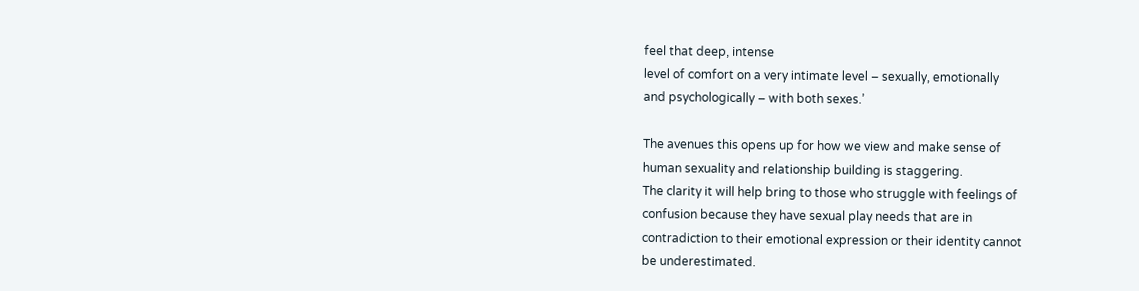feel that deep, intense
level of comfort on a very intimate level – sexually, emotionally
and psychologically – with both sexes.’

The avenues this opens up for how we view and make sense of
human sexuality and relationship building is staggering.
The clarity it will help bring to those who struggle with feelings of
confusion because they have sexual play needs that are in
contradiction to their emotional expression or their identity cannot
be underestimated.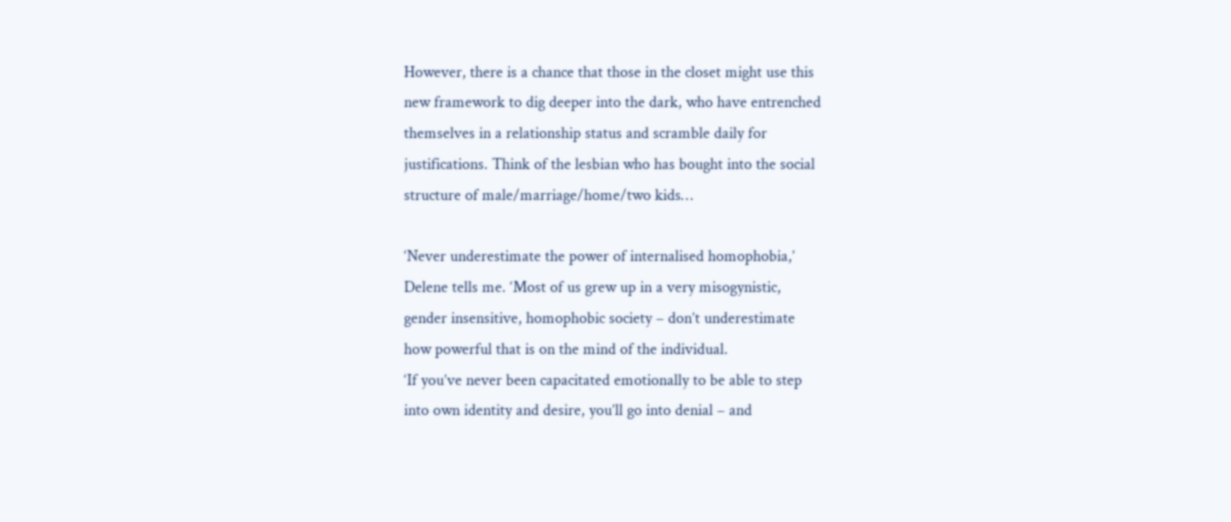However, there is a chance that those in the closet might use this
new framework to dig deeper into the dark, who have entrenched
themselves in a relationship status and scramble daily for
justifications. Think of the lesbian who has bought into the social
structure of male/marriage/home/two kids…

‘Never underestimate the power of internalised homophobia,’
Delene tells me. ‘Most of us grew up in a very misogynistic,
gender insensitive, homophobic society – don’t underestimate
how powerful that is on the mind of the individual.
‘If you’ve never been capacitated emotionally to be able to step
into own identity and desire, you’ll go into denial – and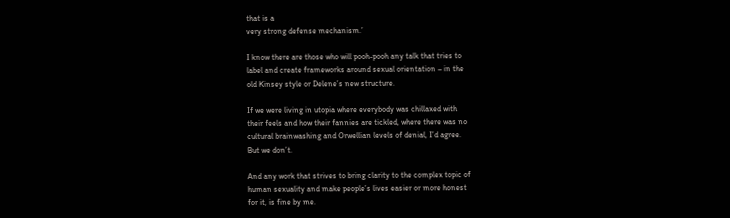that is a
very strong defense mechanism.’

I know there are those who will pooh-pooh any talk that tries to
label and create frameworks around sexual orientation – in the
old Kinsey style or Delene’s new structure.

If we were living in utopia where everybody was chillaxed with
their feels and how their fannies are tickled, where there was no
cultural brainwashing and Orwellian levels of denial, I’d agree.
But we don’t.

And any work that strives to bring clarity to the complex topic of
human sexuality and make people’s lives easier or more honest
for it, is fine by me.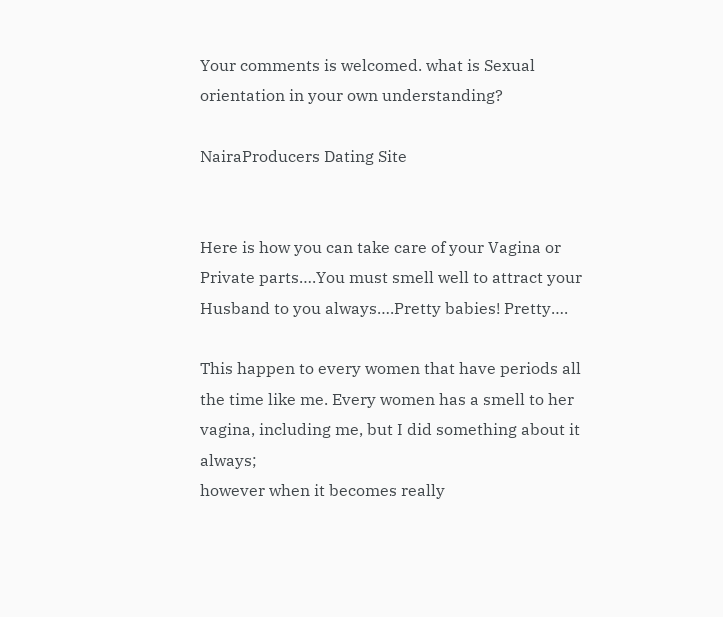Your comments is welcomed. what is Sexual orientation in your own understanding?

NairaProducers Dating Site


Here is how you can take care of your Vagina or Private parts….You must smell well to attract your Husband to you always….Pretty babies! Pretty….

This happen to every women that have periods all the time like me. Every women has a smell to her vagina, including me, but I did something about it always;
however when it becomes really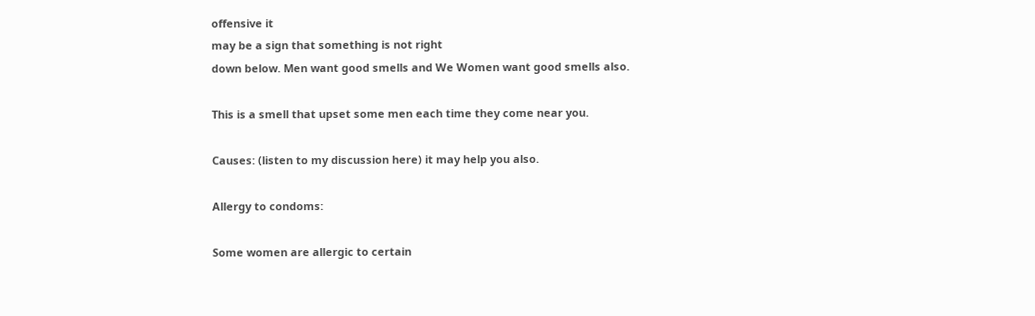offensive it
may be a sign that something is not right
down below. Men want good smells and We Women want good smells also.

This is a smell that upset some men each time they come near you.

Causes: (listen to my discussion here) it may help you also.

Allergy to condoms:

Some women are allergic to certain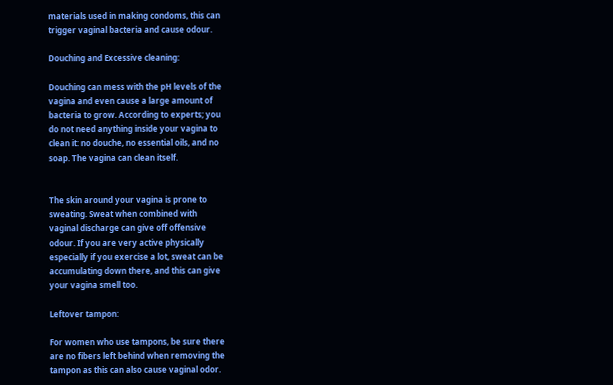materials used in making condoms, this can
trigger vaginal bacteria and cause odour.

Douching and Excessive cleaning:

Douching can mess with the pH levels of the
vagina and even cause a large amount of
bacteria to grow. According to experts; you
do not need anything inside your vagina to
clean it: no douche, no essential oils, and no
soap. The vagina can clean itself.


The skin around your vagina is prone to
sweating. Sweat when combined with
vaginal discharge can give off offensive
odour. If you are very active physically
especially if you exercise a lot, sweat can be
accumulating down there, and this can give
your vagina smell too.

Leftover tampon:

For women who use tampons, be sure there
are no fibers left behind when removing the
tampon as this can also cause vaginal odor.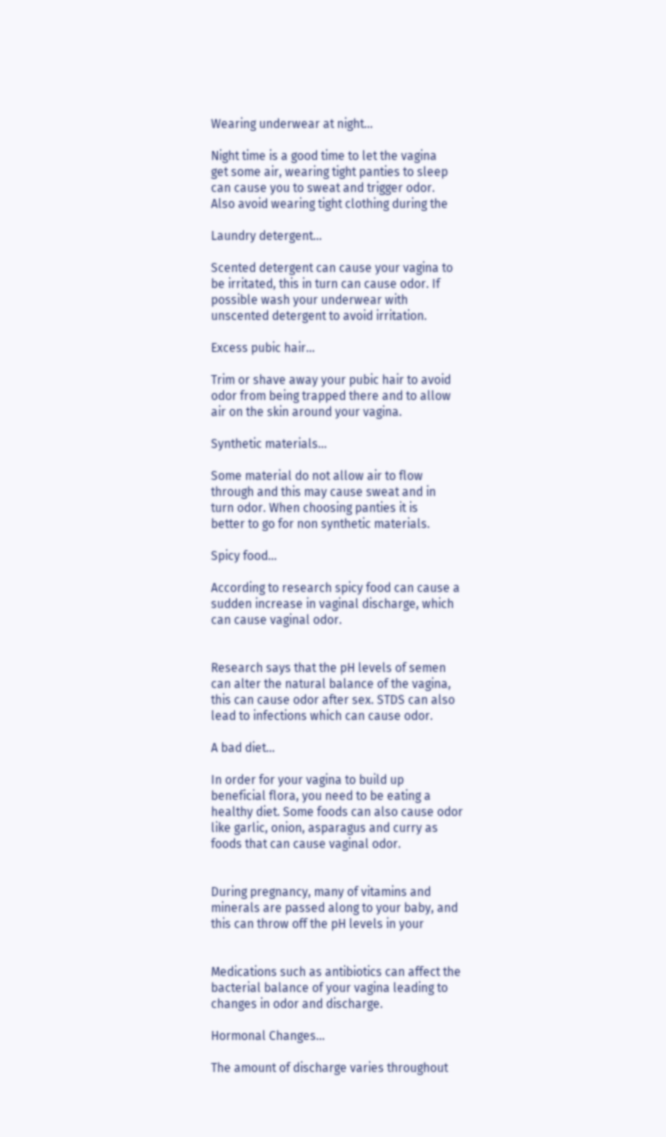Wearing underwear at night…

Night time is a good time to let the vagina
get some air, wearing tight panties to sleep
can cause you to sweat and trigger odor.
Also avoid wearing tight clothing during the

Laundry detergent…

Scented detergent can cause your vagina to
be irritated, this in turn can cause odor. If
possible wash your underwear with
unscented detergent to avoid irritation.

Excess pubic hair…

Trim or shave away your pubic hair to avoid
odor from being trapped there and to allow
air on the skin around your vagina.

Synthetic materials…

Some material do not allow air to flow
through and this may cause sweat and in
turn odor. When choosing panties it is
better to go for non synthetic materials.

Spicy food…

According to research spicy food can cause a
sudden increase in vaginal discharge, which
can cause vaginal odor.


Research says that the pH levels of semen
can alter the natural balance of the vagina,
this can cause odor after sex. STDS can also
lead to infections which can cause odor.

A bad diet…

In order for your vagina to build up
beneficial flora, you need to be eating a
healthy diet. Some foods can also cause odor
like garlic, onion, asparagus and curry as
foods that can cause vaginal odor.


During pregnancy, many of vitamins and
minerals are passed along to your baby, and
this can throw off the pH levels in your


Medications such as antibiotics can affect the
bacterial balance of your vagina leading to
changes in odor and discharge.

Hormonal Changes…

The amount of discharge varies throughout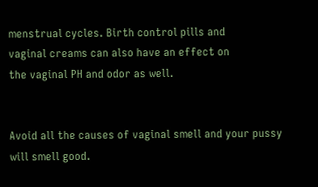menstrual cycles. Birth control pills and
vaginal creams can also have an effect on
the vaginal PH and odor as well.


Avoid all the causes of vaginal smell and your pussy will smell good.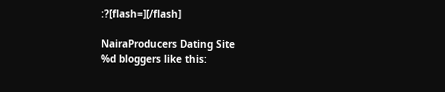:?[flash=][/flash]

NairaProducers Dating Site
%d bloggers like this: